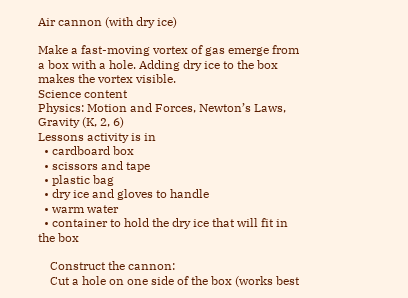Air cannon (with dry ice)

Make a fast-moving vortex of gas emerge from a box with a hole. Adding dry ice to the box makes the vortex visible.
Science content
Physics: Motion and Forces, Newton’s Laws, Gravity (K, 2, 6)
Lessons activity is in
  • cardboard box
  • scissors and tape
  • plastic bag
  • dry ice and gloves to handle
  • warm water
  • container to hold the dry ice that will fit in the box

    Construct the cannon:
    Cut a hole on one side of the box (works best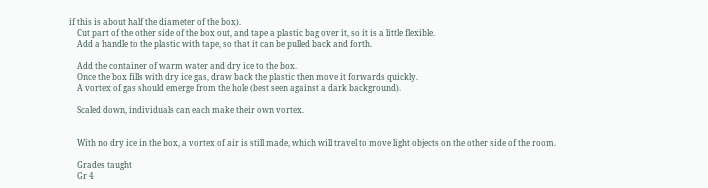if this is about half the diameter of the box).
    Cut part of the other side of the box out, and tape a plastic bag over it, so it is a little flexible.
    Add a handle to the plastic with tape, so that it can be pulled back and forth.

    Add the container of warm water and dry ice to the box.
    Once the box fills with dry ice gas, draw back the plastic then move it forwards quickly.
    A vortex of gas should emerge from the hole (best seen against a dark background).

    Scaled down, individuals can each make their own vortex.


    With no dry ice in the box, a vortex of air is still made, which will travel to move light objects on the other side of the room.

    Grades taught
    Gr 4